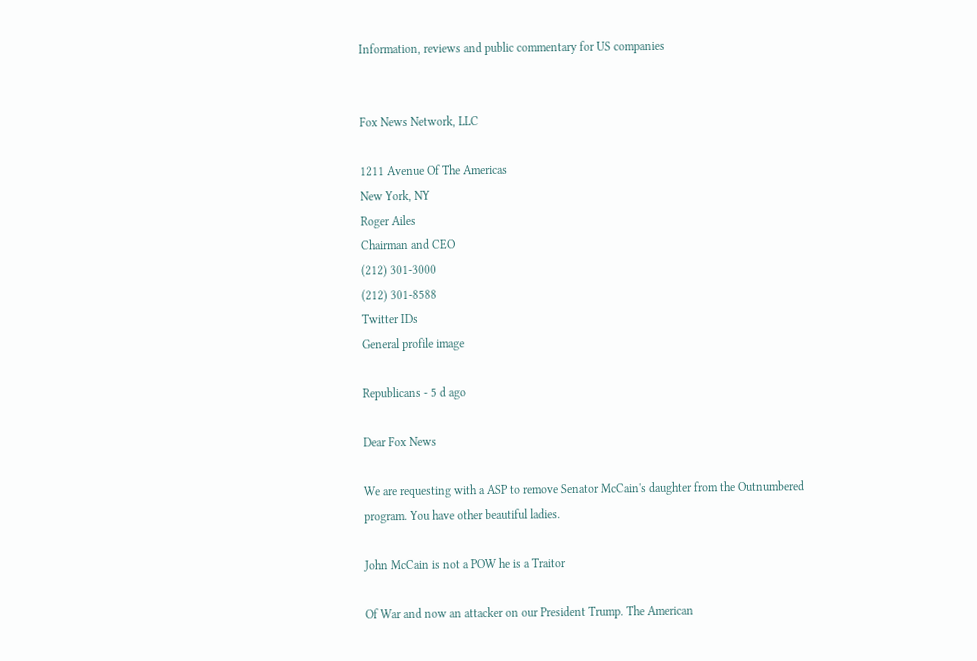Information, reviews and public commentary for US companies


Fox News Network, LLC

1211 Avenue Of The Americas
New York, NY
Roger Ailes
Chairman and CEO
(212) 301-3000
(212) 301-8588
Twitter IDs
General profile image

Republicans - 5 d ago

Dear Fox News

We are requesting with a ASP to remove Senator McCain's daughter from the Outnumbered program. You have other beautiful ladies.

John McCain is not a POW he is a Traitor

Of War and now an attacker on our President Trump. The American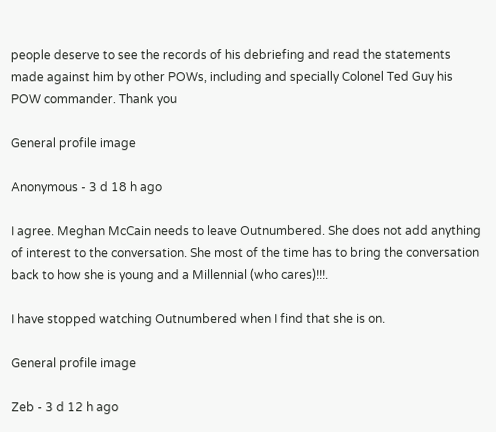people deserve to see the records of his debriefing and read the statements made against him by other POWs, including and specially Colonel Ted Guy his POW commander. Thank you

General profile image

Anonymous - 3 d 18 h ago

I agree. Meghan McCain needs to leave Outnumbered. She does not add anything of interest to the conversation. She most of the time has to bring the conversation back to how she is young and a Millennial (who cares)!!!.

I have stopped watching Outnumbered when I find that she is on.

General profile image

Zeb - 3 d 12 h ago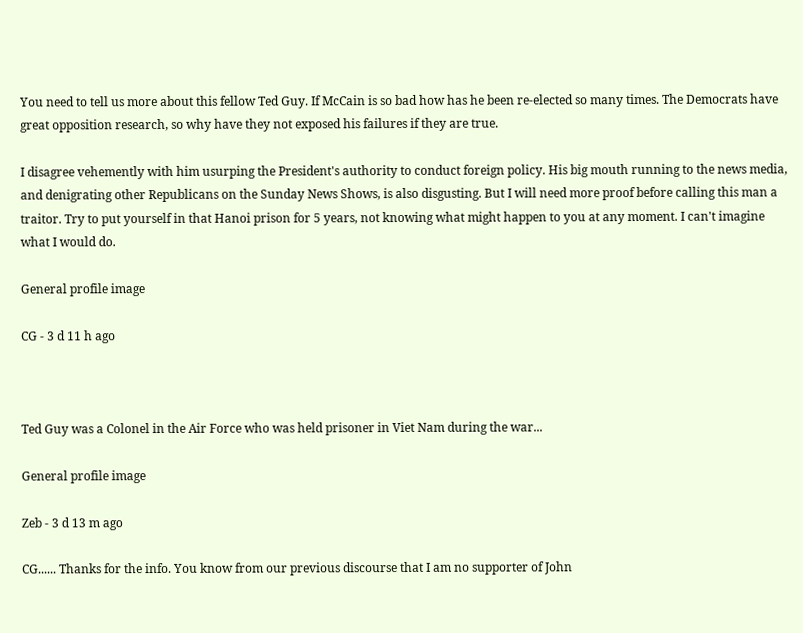You need to tell us more about this fellow Ted Guy. If McCain is so bad how has he been re-elected so many times. The Democrats have great opposition research, so why have they not exposed his failures if they are true.

I disagree vehemently with him usurping the President's authority to conduct foreign policy. His big mouth running to the news media, and denigrating other Republicans on the Sunday News Shows, is also disgusting. But I will need more proof before calling this man a traitor. Try to put yourself in that Hanoi prison for 5 years, not knowing what might happen to you at any moment. I can't imagine what I would do.

General profile image

CG - 3 d 11 h ago



Ted Guy was a Colonel in the Air Force who was held prisoner in Viet Nam during the war...

General profile image

Zeb - 3 d 13 m ago

CG...... Thanks for the info. You know from our previous discourse that I am no supporter of John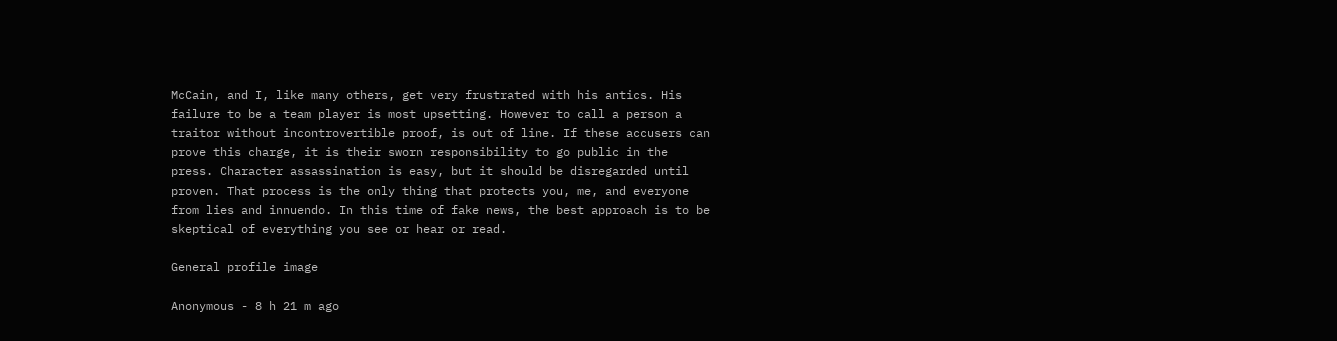McCain, and I, like many others, get very frustrated with his antics. His failure to be a team player is most upsetting. However to call a person a traitor without incontrovertible proof, is out of line. If these accusers can prove this charge, it is their sworn responsibility to go public in the press. Character assassination is easy, but it should be disregarded until proven. That process is the only thing that protects you, me, and everyone from lies and innuendo. In this time of fake news, the best approach is to be skeptical of everything you see or hear or read.

General profile image

Anonymous - 8 h 21 m ago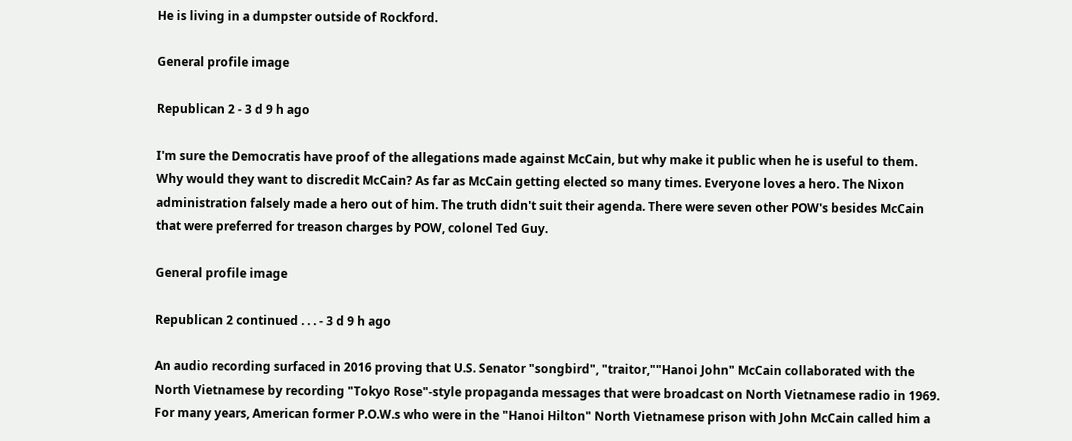He is living in a dumpster outside of Rockford.

General profile image

Republican 2 - 3 d 9 h ago

I'm sure the Democratis have proof of the allegations made against McCain, but why make it public when he is useful to them. Why would they want to discredit McCain? As far as McCain getting elected so many times. Everyone loves a hero. The Nixon administration falsely made a hero out of him. The truth didn't suit their agenda. There were seven other POW's besides McCain that were preferred for treason charges by POW, colonel Ted Guy.

General profile image

Republican 2 continued . . . - 3 d 9 h ago

An audio recording surfaced in 2016 proving that U.S. Senator "songbird", "traitor,""Hanoi John" McCain collaborated with the North Vietnamese by recording "Tokyo Rose"-style propaganda messages that were broadcast on North Vietnamese radio in 1969. For many years, American former P.O.W.s who were in the "Hanoi Hilton" North Vietnamese prison with John McCain called him a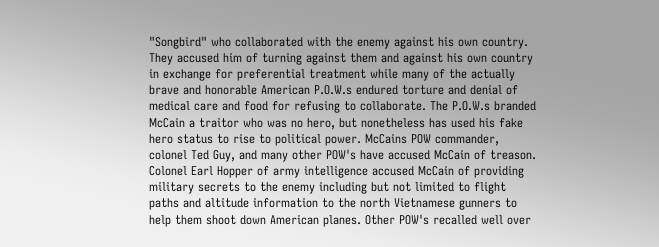"Songbird" who collaborated with the enemy against his own country. They accused him of turning against them and against his own country in exchange for preferential treatment while many of the actually brave and honorable American P.O.W.s endured torture and denial of medical care and food for refusing to collaborate. The P.O.W.s branded McCain a traitor who was no hero, but nonetheless has used his fake hero status to rise to political power. McCains POW commander, colonel Ted Guy, and many other POW's have accused McCain of treason. Colonel Earl Hopper of army intelligence accused McCain of providing military secrets to the enemy including but not limited to flight paths and altitude information to the north Vietnamese gunners to help them shoot down American planes. Other POW's recalled well over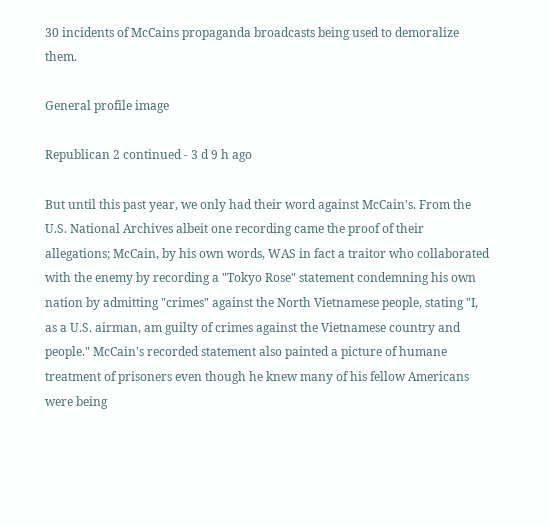30 incidents of McCains propaganda broadcasts being used to demoralize them.

General profile image

Republican 2 continued - 3 d 9 h ago

But until this past year, we only had their word against McCain's. From the U.S. National Archives albeit one recording came the proof of their allegations; McCain, by his own words, WAS in fact a traitor who collaborated with the enemy by recording a "Tokyo Rose" statement condemning his own nation by admitting "crimes" against the North Vietnamese people, stating "I, as a U.S. airman, am guilty of crimes against the Vietnamese country and people." McCain's recorded statement also painted a picture of humane treatment of prisoners even though he knew many of his fellow Americans were being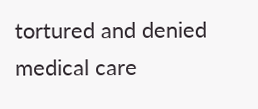tortured and denied medical care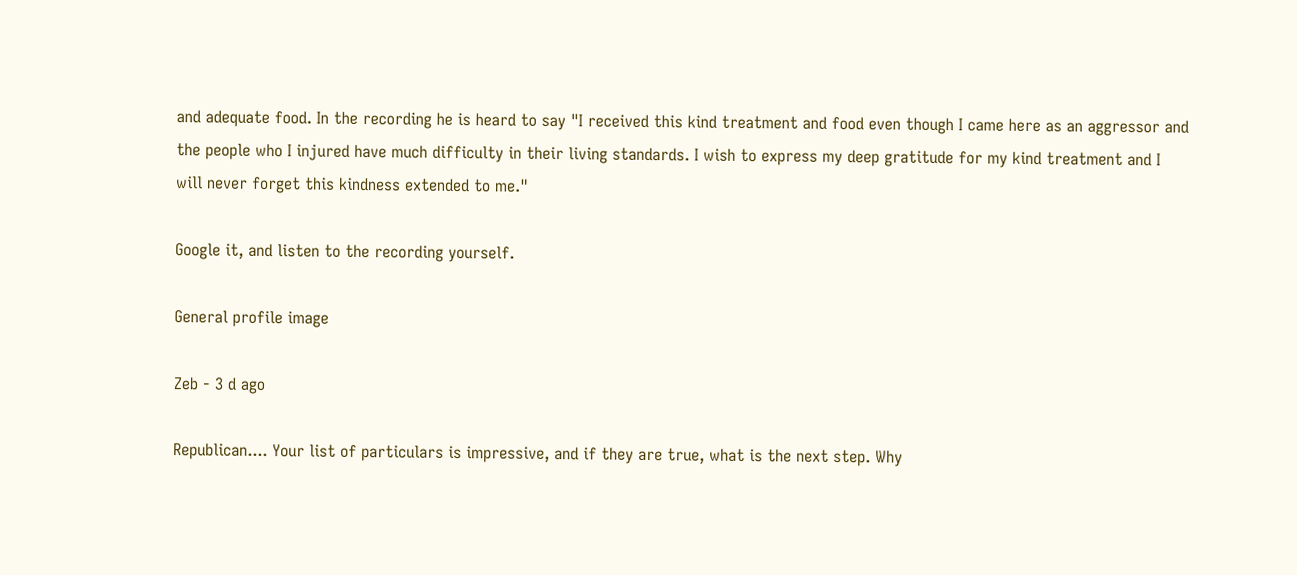and adequate food. In the recording he is heard to say "I received this kind treatment and food even though I came here as an aggressor and the people who I injured have much difficulty in their living standards. I wish to express my deep gratitude for my kind treatment and I will never forget this kindness extended to me."

Google it, and listen to the recording yourself.

General profile image

Zeb - 3 d ago

Republican.... Your list of particulars is impressive, and if they are true, what is the next step. Why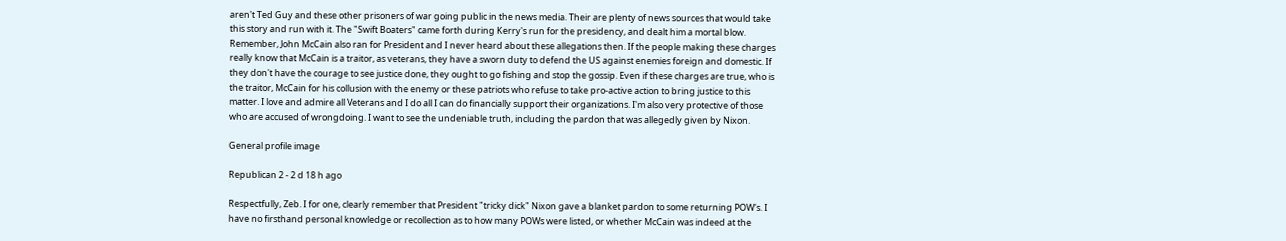aren't Ted Guy and these other prisoners of war going public in the news media. Their are plenty of news sources that would take this story and run with it. The "Swift Boaters" came forth during Kerry's run for the presidency, and dealt him a mortal blow. Remember, John McCain also ran for President and I never heard about these allegations then. If the people making these charges really know that McCain is a traitor, as veterans, they have a sworn duty to defend the US against enemies foreign and domestic. If they don't have the courage to see justice done, they ought to go fishing and stop the gossip. Even if these charges are true, who is the traitor, McCain for his collusion with the enemy or these patriots who refuse to take pro-active action to bring justice to this matter. I love and admire all Veterans and I do all I can do financially support their organizations. I'm also very protective of those who are accused of wrongdoing. I want to see the undeniable truth, including the pardon that was allegedly given by Nixon.

General profile image

Republican 2 - 2 d 18 h ago

Respectfully, Zeb. I for one, clearly remember that President "tricky dick" Nixon gave a blanket pardon to some returning POW's. I have no firsthand personal knowledge or recollection as to how many POWs were listed, or whether McCain was indeed at the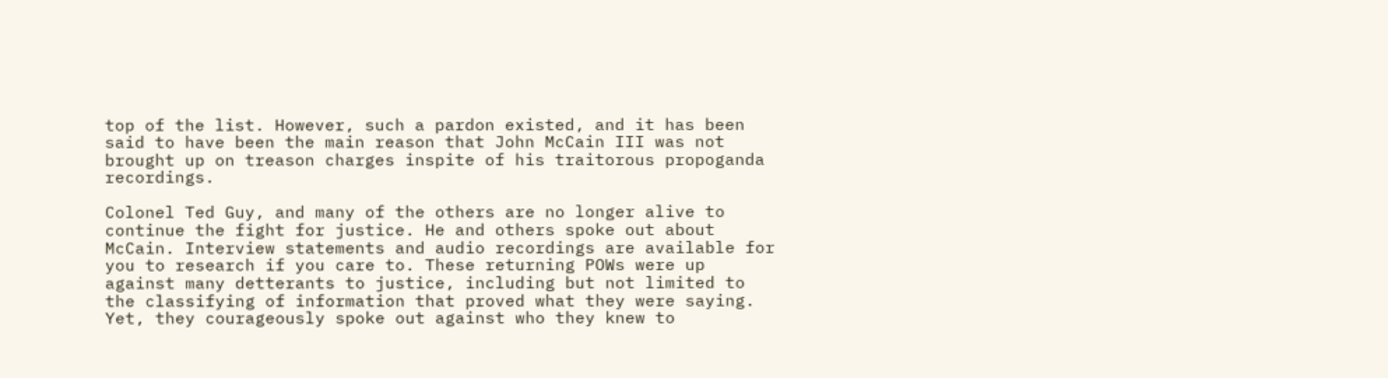top of the list. However, such a pardon existed, and it has been said to have been the main reason that John McCain III was not brought up on treason charges inspite of his traitorous propoganda recordings.

Colonel Ted Guy, and many of the others are no longer alive to continue the fight for justice. He and others spoke out about McCain. Interview statements and audio recordings are available for you to research if you care to. These returning POWs were up against many detterants to justice, including but not limited to the classifying of information that proved what they were saying. Yet, they courageously spoke out against who they knew to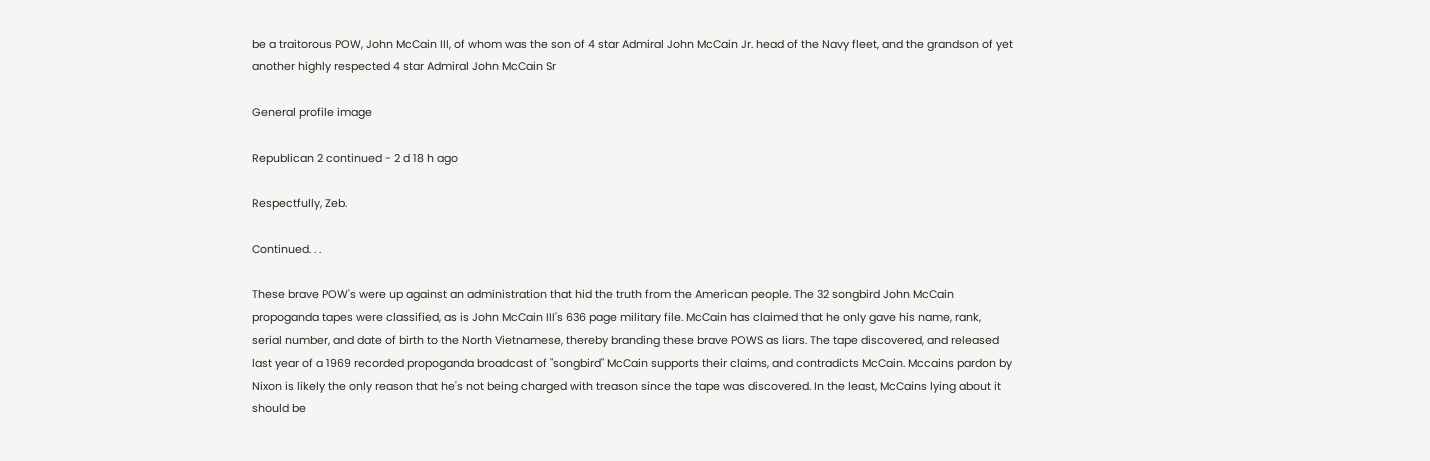be a traitorous POW, John McCain III, of whom was the son of 4 star Admiral John McCain Jr. head of the Navy fleet, and the grandson of yet another highly respected 4 star Admiral John McCain Sr

General profile image

Republican 2 continued - 2 d 18 h ago

Respectfully, Zeb.

Continued. . .

These brave POW's were up against an administration that hid the truth from the American people. The 32 songbird John McCain propoganda tapes were classified, as is John McCain III's 636 page military file. McCain has claimed that he only gave his name, rank, serial number, and date of birth to the North Vietnamese, thereby branding these brave POWS as liars. The tape discovered, and released last year of a 1969 recorded propoganda broadcast of "songbird" McCain supports their claims, and contradicts McCain. Mccains pardon by Nixon is likely the only reason that he's not being charged with treason since the tape was discovered. In the least, McCains lying about it should be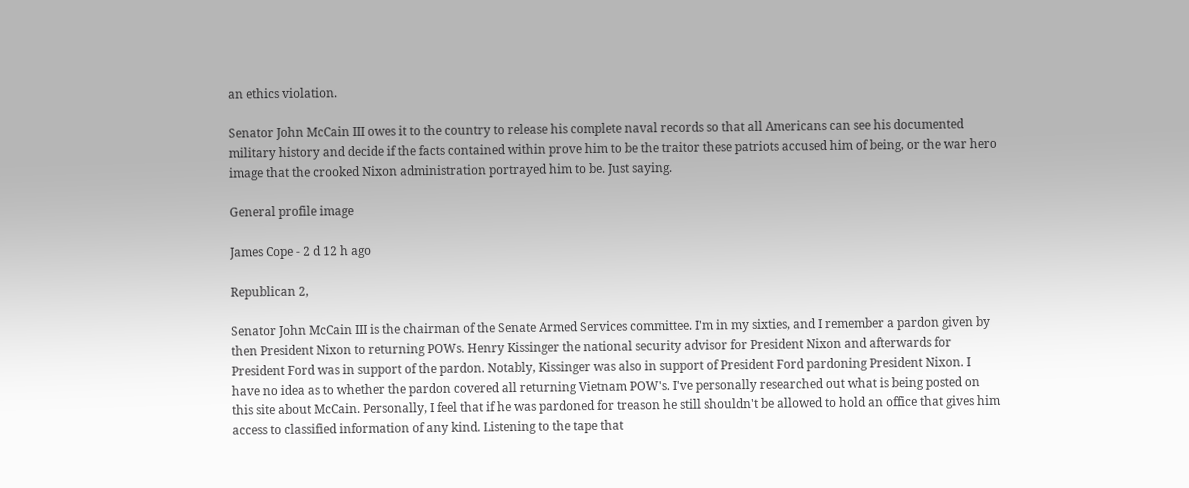an ethics violation.

Senator John McCain III owes it to the country to release his complete naval records so that all Americans can see his documented military history and decide if the facts contained within prove him to be the traitor these patriots accused him of being, or the war hero image that the crooked Nixon administration portrayed him to be. Just saying.

General profile image

James Cope - 2 d 12 h ago

Republican 2,

Senator John McCain III is the chairman of the Senate Armed Services committee. I'm in my sixties, and I remember a pardon given by then President Nixon to returning POWs. Henry Kissinger the national security advisor for President Nixon and afterwards for President Ford was in support of the pardon. Notably, Kissinger was also in support of President Ford pardoning President Nixon. I have no idea as to whether the pardon covered all returning Vietnam POW's. I've personally researched out what is being posted on this site about McCain. Personally, I feel that if he was pardoned for treason he still shouldn't be allowed to hold an office that gives him access to classified information of any kind. Listening to the tape that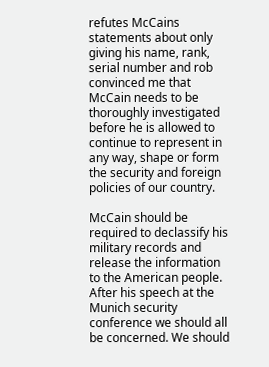refutes McCains statements about only giving his name, rank, serial number and rob convinced me that McCain needs to be thoroughly investigated before he is allowed to continue to represent in any way, shape or form the security and foreign policies of our country.

McCain should be required to declassify his military records and release the information to the American people. After his speech at the Munich security conference we should all be concerned. We should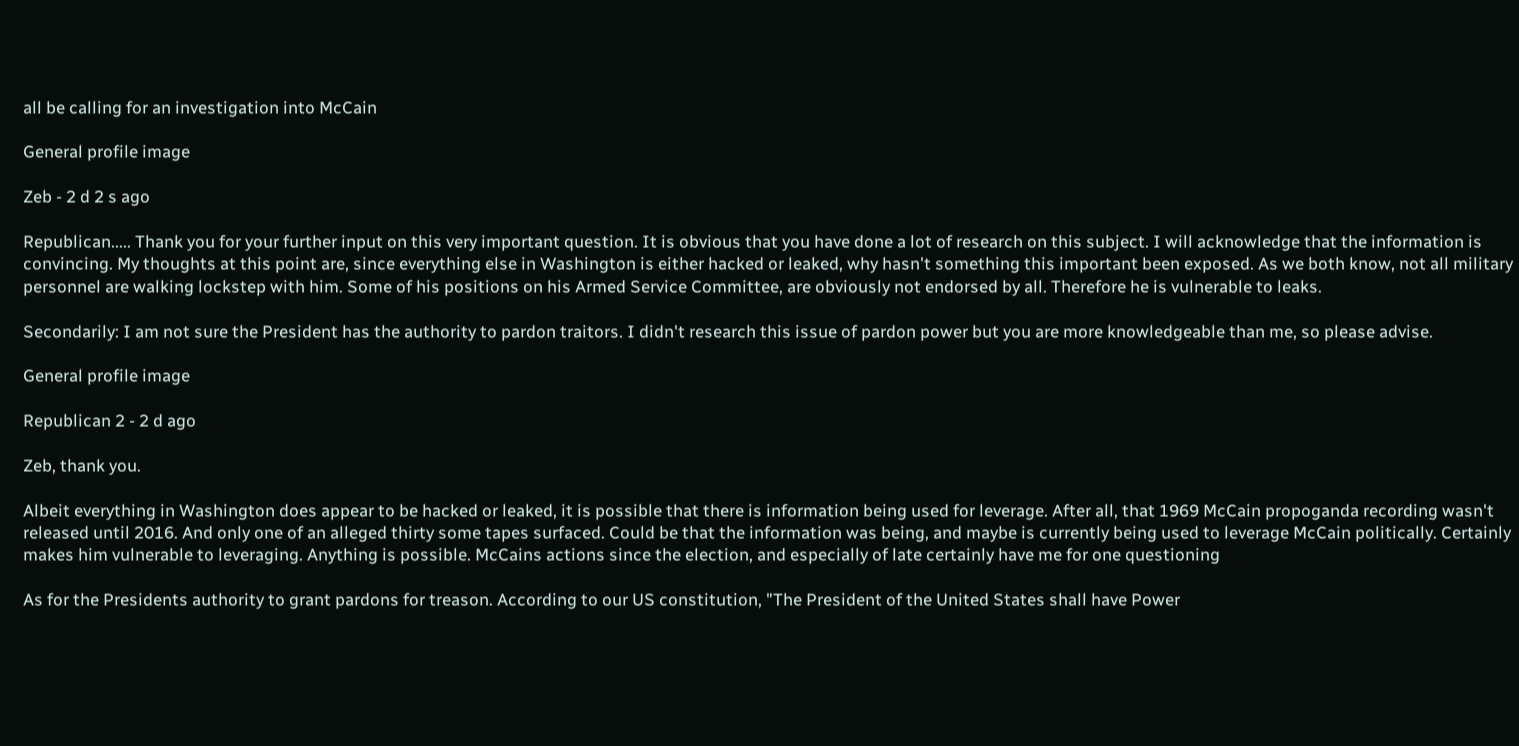all be calling for an investigation into McCain

General profile image

Zeb - 2 d 2 s ago

Republican..... Thank you for your further input on this very important question. It is obvious that you have done a lot of research on this subject. I will acknowledge that the information is convincing. My thoughts at this point are, since everything else in Washington is either hacked or leaked, why hasn't something this important been exposed. As we both know, not all military personnel are walking lockstep with him. Some of his positions on his Armed Service Committee, are obviously not endorsed by all. Therefore he is vulnerable to leaks.

Secondarily: I am not sure the President has the authority to pardon traitors. I didn't research this issue of pardon power but you are more knowledgeable than me, so please advise.

General profile image

Republican 2 - 2 d ago

Zeb, thank you.

Albeit everything in Washington does appear to be hacked or leaked, it is possible that there is information being used for leverage. After all, that 1969 McCain propoganda recording wasn't released until 2016. And only one of an alleged thirty some tapes surfaced. Could be that the information was being, and maybe is currently being used to leverage McCain politically. Certainly makes him vulnerable to leveraging. Anything is possible. McCains actions since the election, and especially of late certainly have me for one questioning

As for the Presidents authority to grant pardons for treason. According to our US constitution, "The President of the United States shall have Power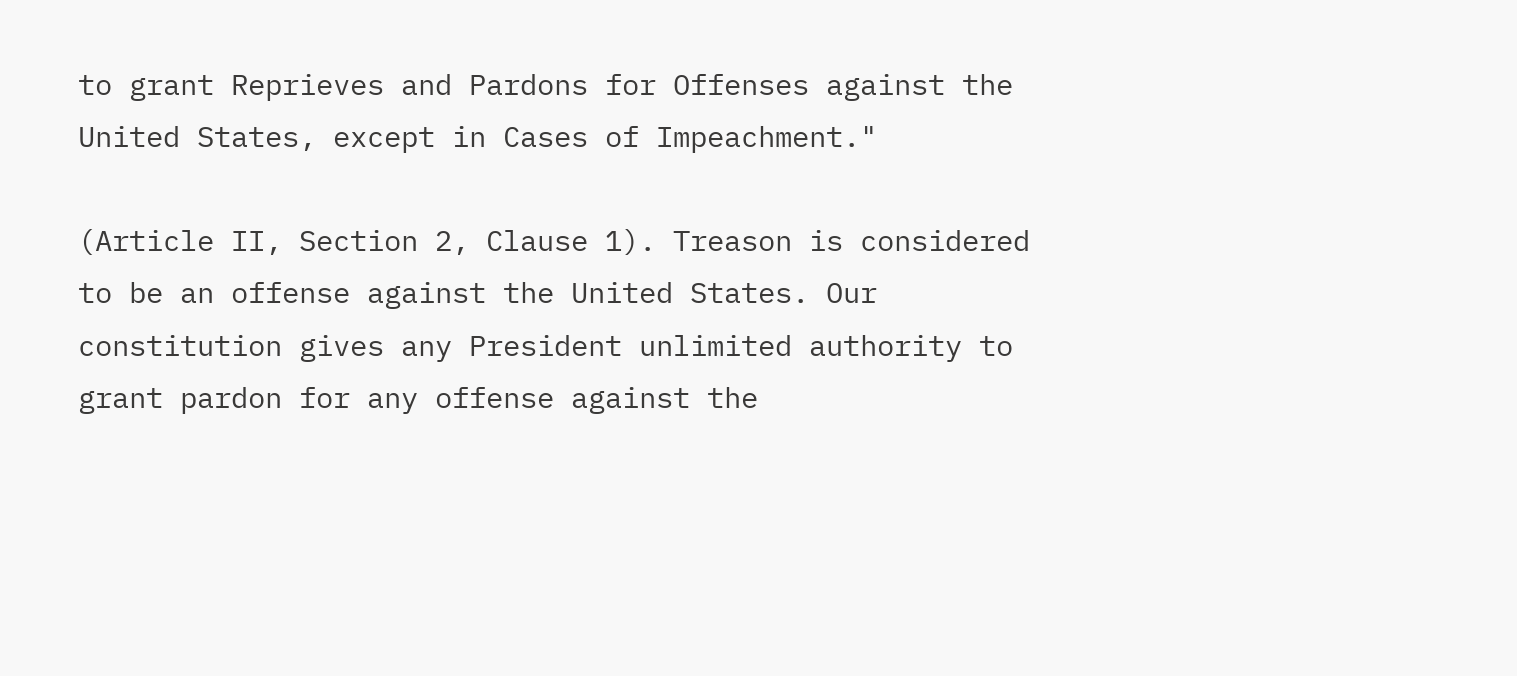to grant Reprieves and Pardons for Offenses against the United States, except in Cases of Impeachment."

(Article II, Section 2, Clause 1). Treason is considered to be an offense against the United States. Our constitution gives any President unlimited authority to grant pardon for any offense against the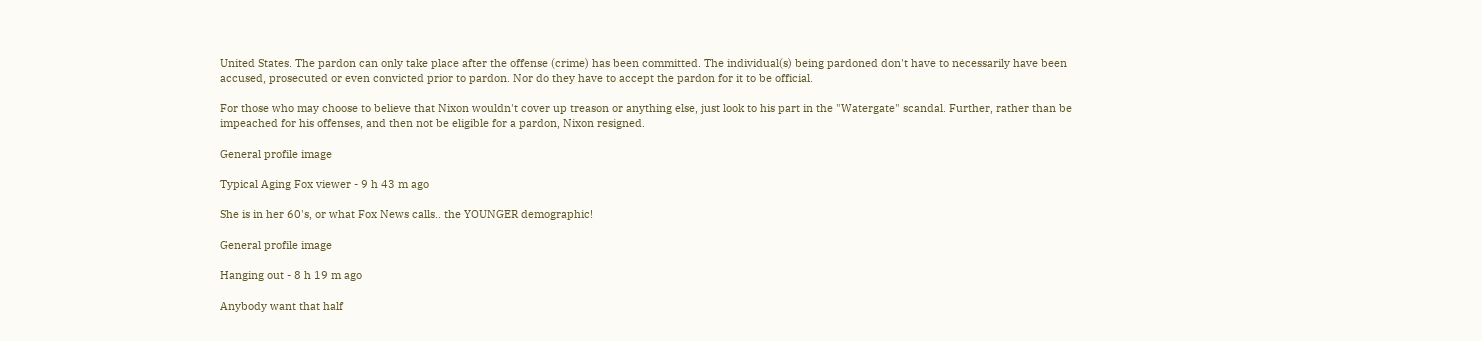United States. The pardon can only take place after the offense (crime) has been committed. The individual(s) being pardoned don't have to necessarily have been accused, prosecuted or even convicted prior to pardon. Nor do they have to accept the pardon for it to be official.

For those who may choose to believe that Nixon wouldn't cover up treason or anything else, just look to his part in the "Watergate" scandal. Further, rather than be impeached for his offenses, and then not be eligible for a pardon, Nixon resigned.

General profile image

Typical Aging Fox viewer - 9 h 43 m ago

She is in her 60's, or what Fox News calls.. the YOUNGER demographic!

General profile image

Hanging out - 8 h 19 m ago

Anybody want that half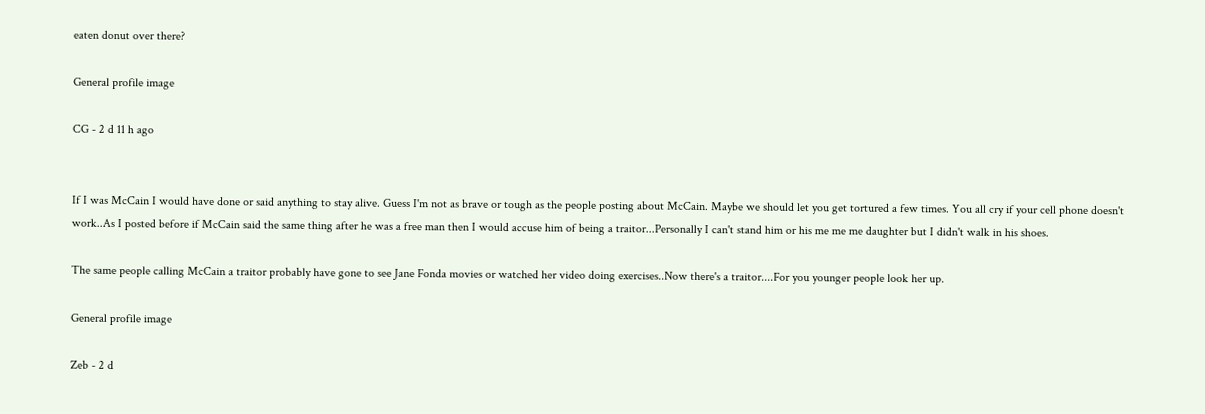eaten donut over there?

General profile image

CG - 2 d 11 h ago


If I was McCain I would have done or said anything to stay alive. Guess I'm not as brave or tough as the people posting about McCain. Maybe we should let you get tortured a few times. You all cry if your cell phone doesn't work..As I posted before if McCain said the same thing after he was a free man then I would accuse him of being a traitor...Personally I can't stand him or his me me me daughter but I didn't walk in his shoes.

The same people calling McCain a traitor probably have gone to see Jane Fonda movies or watched her video doing exercises..Now there's a traitor....For you younger people look her up.

General profile image

Zeb - 2 d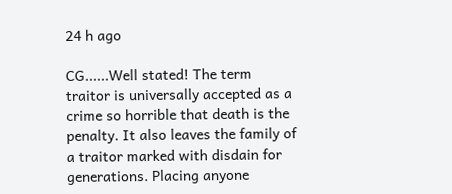24 h ago

CG......Well stated! The term traitor is universally accepted as a crime so horrible that death is the penalty. It also leaves the family of a traitor marked with disdain for generations. Placing anyone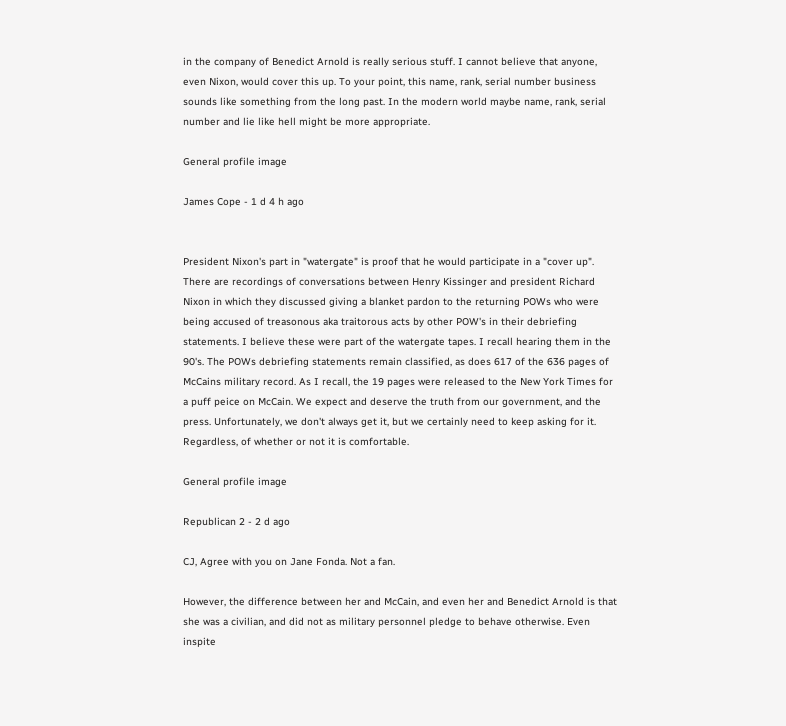in the company of Benedict Arnold is really serious stuff. I cannot believe that anyone, even Nixon, would cover this up. To your point, this name, rank, serial number business sounds like something from the long past. In the modern world maybe name, rank, serial number and lie like hell might be more appropriate.

General profile image

James Cope - 1 d 4 h ago


President Nixon's part in "watergate" is proof that he would participate in a "cover up". There are recordings of conversations between Henry Kissinger and president Richard Nixon in which they discussed giving a blanket pardon to the returning POWs who were being accused of treasonous aka traitorous acts by other POW's in their debriefing statements. I believe these were part of the watergate tapes. I recall hearing them in the 90's. The POWs debriefing statements remain classified, as does 617 of the 636 pages of McCains military record. As I recall, the 19 pages were released to the New York Times for a puff peice on McCain. We expect and deserve the truth from our government, and the press. Unfortunately, we don't always get it, but we certainly need to keep asking for it. Regardless, of whether or not it is comfortable.

General profile image

Republican 2 - 2 d ago

CJ, Agree with you on Jane Fonda. Not a fan.

However, the difference between her and McCain, and even her and Benedict Arnold is that she was a civilian, and did not as military personnel pledge to behave otherwise. Even inspite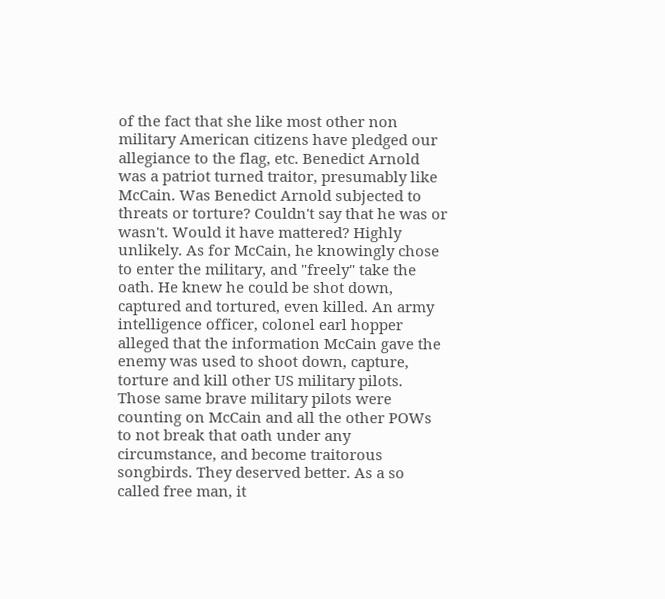of the fact that she like most other non military American citizens have pledged our allegiance to the flag, etc. Benedict Arnold was a patriot turned traitor, presumably like McCain. Was Benedict Arnold subjected to threats or torture? Couldn't say that he was or wasn't. Would it have mattered? Highly unlikely. As for McCain, he knowingly chose to enter the military, and "freely" take the oath. He knew he could be shot down, captured and tortured, even killed. An army intelligence officer, colonel earl hopper alleged that the information McCain gave the enemy was used to shoot down, capture, torture and kill other US military pilots. Those same brave military pilots were counting on McCain and all the other POWs to not break that oath under any circumstance, and become traitorous songbirds. They deserved better. As a so called free man, it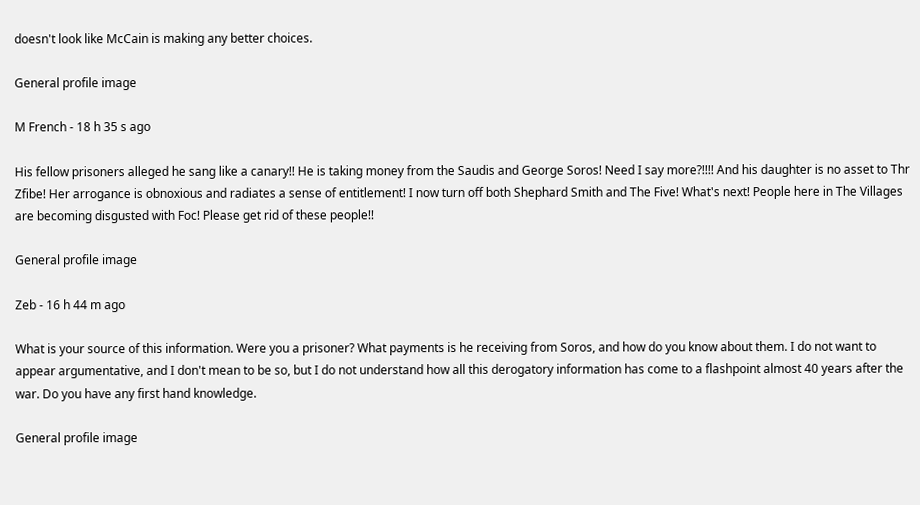doesn't look like McCain is making any better choices.

General profile image

M French - 18 h 35 s ago

His fellow prisoners alleged he sang like a canary!! He is taking money from the Saudis and George Soros! Need I say more?!!!! And his daughter is no asset to Thr Zfibe! Her arrogance is obnoxious and radiates a sense of entitlement! I now turn off both Shephard Smith and The Five! What's next! People here in The Villages are becoming disgusted with Foc! Please get rid of these people!!

General profile image

Zeb - 16 h 44 m ago

What is your source of this information. Were you a prisoner? What payments is he receiving from Soros, and how do you know about them. I do not want to appear argumentative, and I don't mean to be so, but I do not understand how all this derogatory information has come to a flashpoint almost 40 years after the war. Do you have any first hand knowledge.

General profile image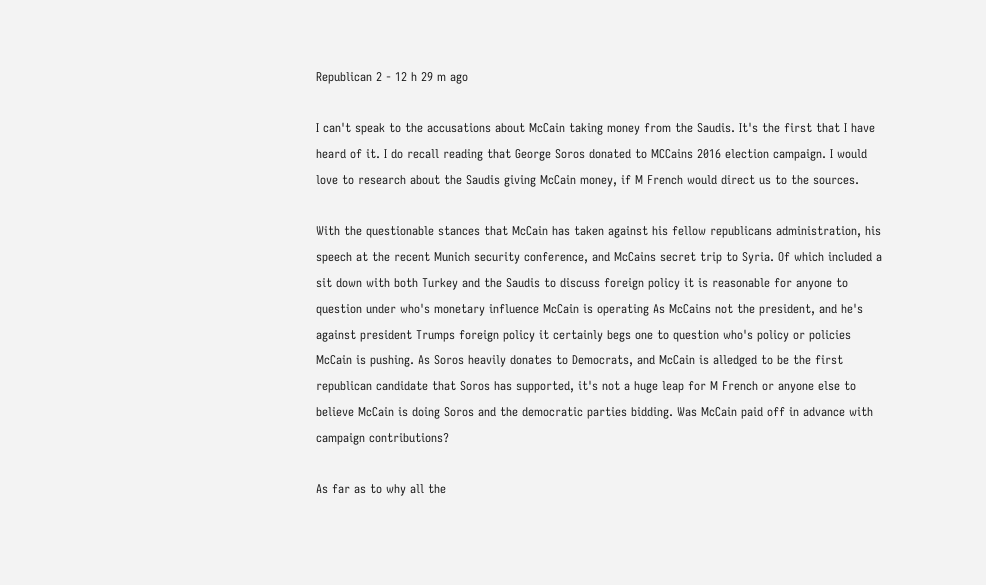Republican 2 - 12 h 29 m ago

I can't speak to the accusations about McCain taking money from the Saudis. It's the first that I have heard of it. I do recall reading that George Soros donated to MCCains 2016 election campaign. I would love to research about the Saudis giving McCain money, if M French would direct us to the sources.

With the questionable stances that McCain has taken against his fellow republicans administration, his speech at the recent Munich security conference, and McCains secret trip to Syria. Of which included a sit down with both Turkey and the Saudis to discuss foreign policy it is reasonable for anyone to question under who's monetary influence McCain is operating As McCains not the president, and he's against president Trumps foreign policy it certainly begs one to question who's policy or policies McCain is pushing. As Soros heavily donates to Democrats, and McCain is alledged to be the first republican candidate that Soros has supported, it's not a huge leap for M French or anyone else to believe McCain is doing Soros and the democratic parties bidding. Was McCain paid off in advance with campaign contributions?

As far as to why all the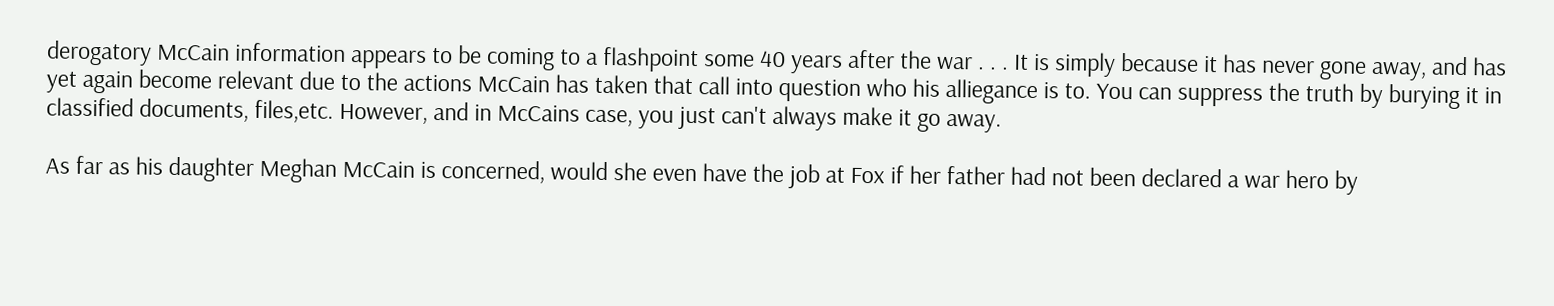derogatory McCain information appears to be coming to a flashpoint some 40 years after the war . . . It is simply because it has never gone away, and has yet again become relevant due to the actions McCain has taken that call into question who his alliegance is to. You can suppress the truth by burying it in classified documents, files,etc. However, and in McCains case, you just can't always make it go away.

As far as his daughter Meghan McCain is concerned, would she even have the job at Fox if her father had not been declared a war hero by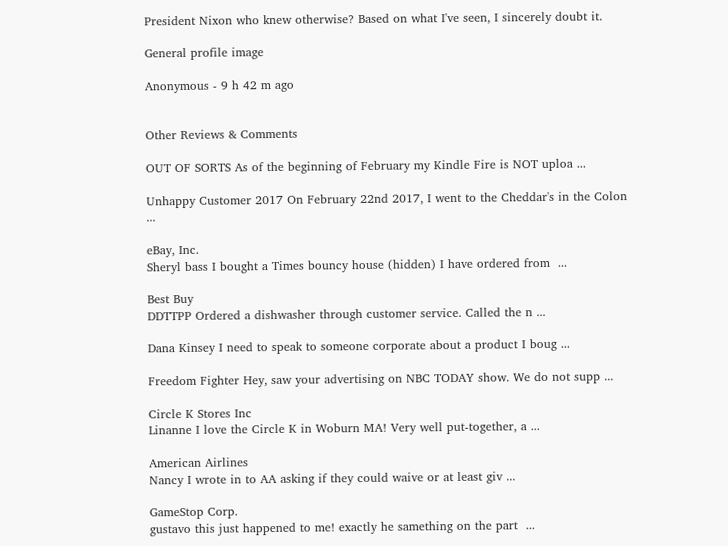President Nixon who knew otherwise? Based on what I've seen, I sincerely doubt it.

General profile image

Anonymous - 9 h 42 m ago


Other Reviews & Comments

OUT OF SORTS As of the beginning of February my Kindle Fire is NOT uploa ...

Unhappy Customer 2017 On February 22nd 2017, I went to the Cheddar's in the Colon ...

eBay, Inc.
Sheryl bass I bought a Times bouncy house (hidden) I have ordered from  ...

Best Buy
DDTTPP Ordered a dishwasher through customer service. Called the n ...

Dana Kinsey I need to speak to someone corporate about a product I boug ...

Freedom Fighter Hey, saw your advertising on NBC TODAY show. We do not supp ...

Circle K Stores Inc
Linanne I love the Circle K in Woburn MA! Very well put-together, a ...

American Airlines
Nancy I wrote in to AA asking if they could waive or at least giv ...

GameStop Corp.
gustavo this just happened to me! exactly he samething on the part  ...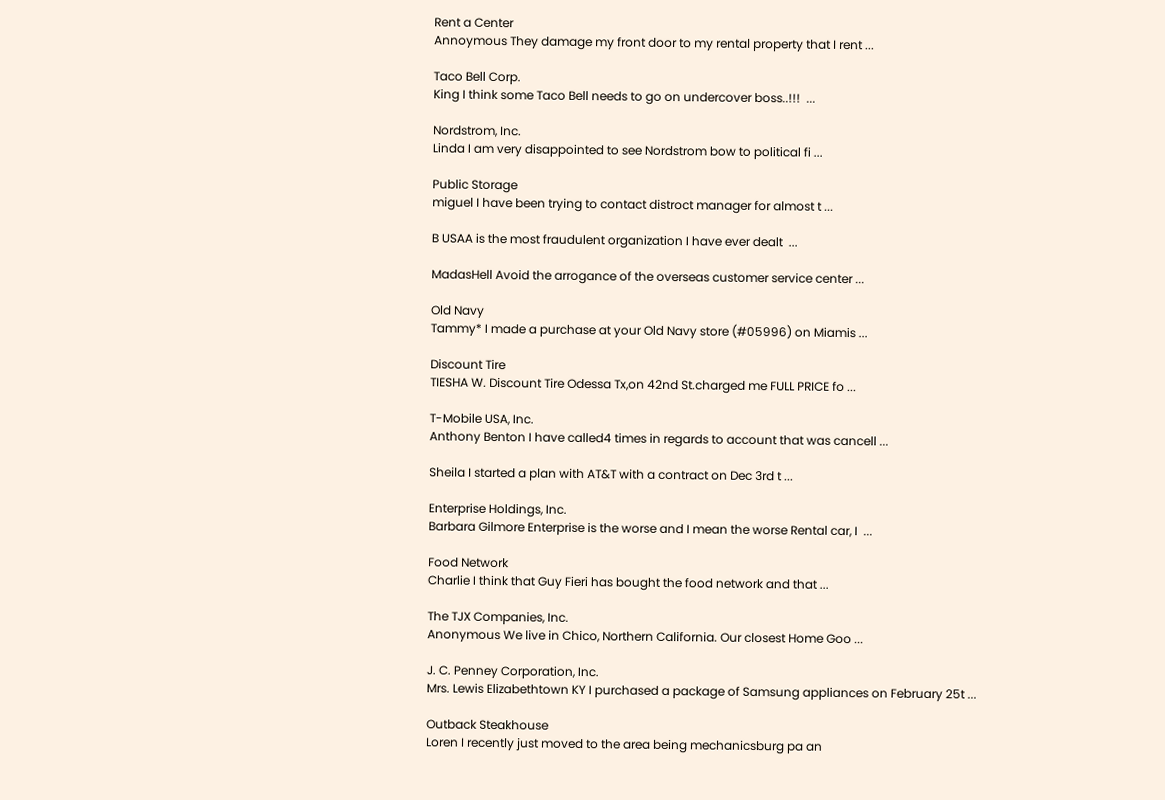Rent a Center
Annoymous They damage my front door to my rental property that I rent ...

Taco Bell Corp.
King I think some Taco Bell needs to go on undercover boss..!!!  ...

Nordstrom, Inc.
Linda I am very disappointed to see Nordstrom bow to political fi ...

Public Storage
miguel I have been trying to contact distroct manager for almost t ...

B USAA is the most fraudulent organization I have ever dealt  ...

MadasHell Avoid the arrogance of the overseas customer service center ...

Old Navy
Tammy* I made a purchase at your Old Navy store (#05996) on Miamis ...

Discount Tire
TIESHA W. Discount Tire Odessa Tx,on 42nd St.charged me FULL PRICE fo ...

T-Mobile USA, Inc.
Anthony Benton I have called4 times in regards to account that was cancell ...

Sheila I started a plan with AT&T with a contract on Dec 3rd t ...

Enterprise Holdings, Inc.
Barbara Gilmore Enterprise is the worse and I mean the worse Rental car, I  ...

Food Network
Charlie I think that Guy Fieri has bought the food network and that ...

The TJX Companies, Inc.
Anonymous We live in Chico, Northern California. Our closest Home Goo ...

J. C. Penney Corporation, Inc.
Mrs. Lewis Elizabethtown KY I purchased a package of Samsung appliances on February 25t ...

Outback Steakhouse
Loren I recently just moved to the area being mechanicsburg pa an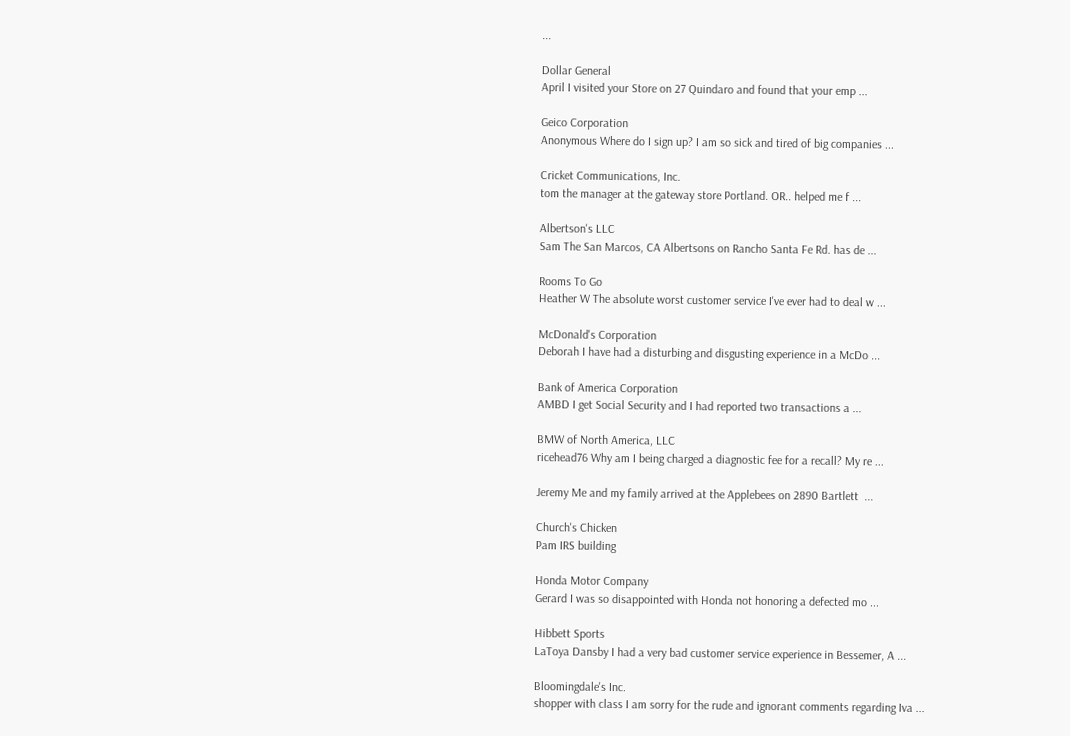...

Dollar General
April I visited your Store on 27 Quindaro and found that your emp ...

Geico Corporation
Anonymous Where do I sign up? I am so sick and tired of big companies ...

Cricket Communications, Inc.
tom the manager at the gateway store Portland. OR.. helped me f ...

Albertson's LLC
Sam The San Marcos, CA Albertsons on Rancho Santa Fe Rd. has de ...

Rooms To Go
Heather W The absolute worst customer service I've ever had to deal w ...

McDonald's Corporation
Deborah I have had a disturbing and disgusting experience in a McDo ...

Bank of America Corporation
AMBD I get Social Security and I had reported two transactions a ...

BMW of North America, LLC
ricehead76 Why am I being charged a diagnostic fee for a recall? My re ...

Jeremy Me and my family arrived at the Applebees on 2890 Bartlett  ...

Church's Chicken
Pam IRS building

Honda Motor Company
Gerard I was so disappointed with Honda not honoring a defected mo ...

Hibbett Sports
LaToya Dansby I had a very bad customer service experience in Bessemer, A ...

Bloomingdale's Inc.
shopper with class I am sorry for the rude and ignorant comments regarding Iva ...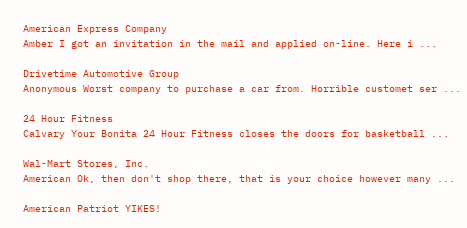American Express Company
Amber I got an invitation in the mail and applied on-line. Here i ...

Drivetime Automotive Group
Anonymous Worst company to purchase a car from. Horrible customet ser ...

24 Hour Fitness
Calvary Your Bonita 24 Hour Fitness closes the doors for basketball ...

Wal-Mart Stores, Inc.
American Ok, then don't shop there, that is your choice however many ...

American Patriot YIKES!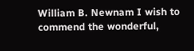William B. Newnam I wish to commend the wonderful,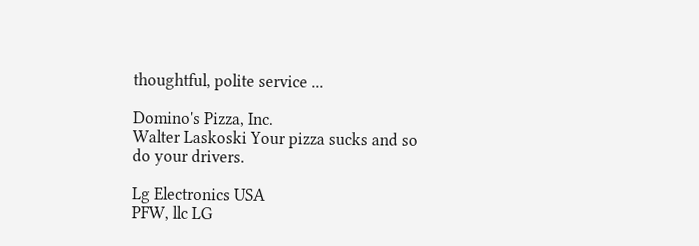thoughtful, polite service ...

Domino's Pizza, Inc.
Walter Laskoski Your pizza sucks and so do your drivers.

Lg Electronics USA
PFW, llc LG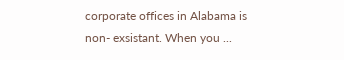corporate offices in Alabama is non- exsistant. When you ...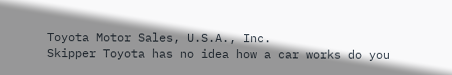Toyota Motor Sales, U.S.A., Inc.
Skipper Toyota has no idea how a car works do you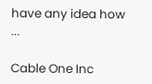have any idea how ...

Cable One Inc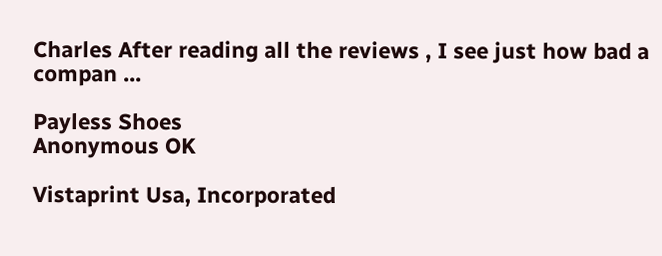Charles After reading all the reviews , I see just how bad a compan ...

Payless Shoes
Anonymous OK

Vistaprint Usa, Incorporated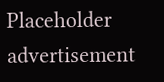Placeholder advertisement